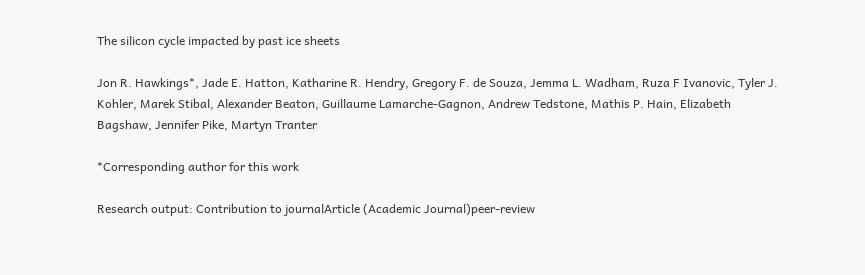The silicon cycle impacted by past ice sheets

Jon R. Hawkings*, Jade E. Hatton, Katharine R. Hendry, Gregory F. de Souza, Jemma L. Wadham, Ruza F Ivanovic, Tyler J. Kohler, Marek Stibal, Alexander Beaton, Guillaume Lamarche-Gagnon, Andrew Tedstone, Mathis P. Hain, Elizabeth Bagshaw, Jennifer Pike, Martyn Tranter

*Corresponding author for this work

Research output: Contribution to journalArticle (Academic Journal)peer-review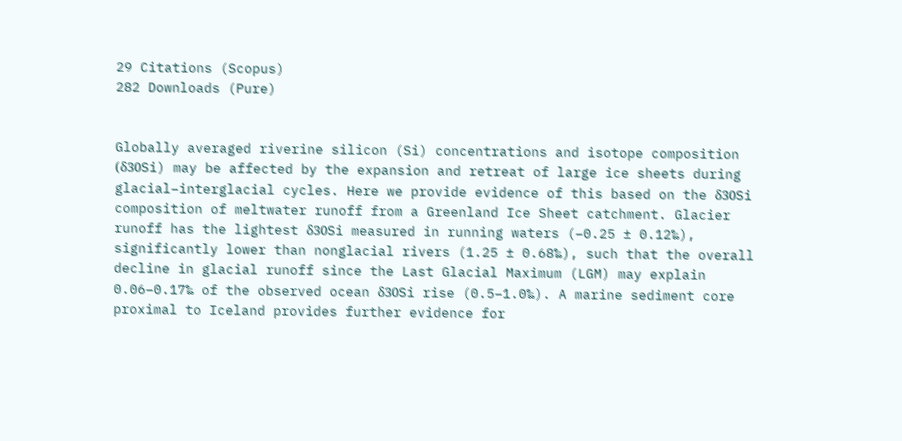29 Citations (Scopus)
282 Downloads (Pure)


Globally averaged riverine silicon (Si) concentrations and isotope composition (δ30Si) may be affected by the expansion and retreat of large ice sheets during glacial−interglacial cycles. Here we provide evidence of this based on the δ30Si composition of meltwater runoff from a Greenland Ice Sheet catchment. Glacier runoff has the lightest δ30Si measured in running waters (−0.25 ± 0.12‰), significantly lower than nonglacial rivers (1.25 ± 0.68‰), such that the overall decline in glacial runoff since the Last Glacial Maximum (LGM) may explain 0.06–0.17‰ of the observed ocean δ30Si rise (0.5–1.0‰). A marine sediment core proximal to Iceland provides further evidence for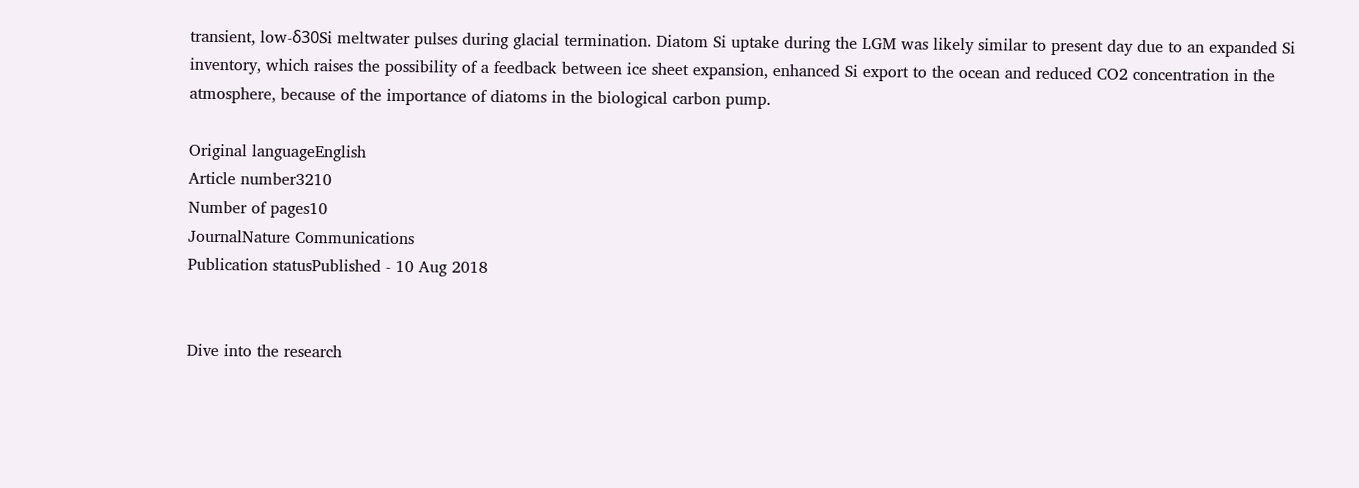transient, low-δ30Si meltwater pulses during glacial termination. Diatom Si uptake during the LGM was likely similar to present day due to an expanded Si inventory, which raises the possibility of a feedback between ice sheet expansion, enhanced Si export to the ocean and reduced CO2 concentration in the atmosphere, because of the importance of diatoms in the biological carbon pump.

Original languageEnglish
Article number3210
Number of pages10
JournalNature Communications
Publication statusPublished - 10 Aug 2018


Dive into the research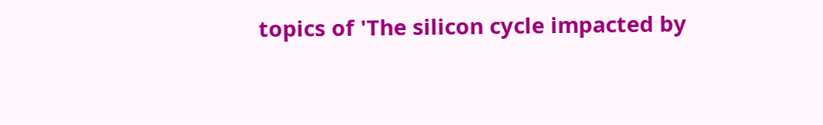topics of 'The silicon cycle impacted by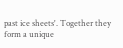past ice sheets'. Together they form a unique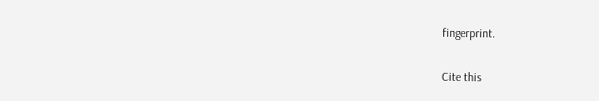fingerprint.

Cite this